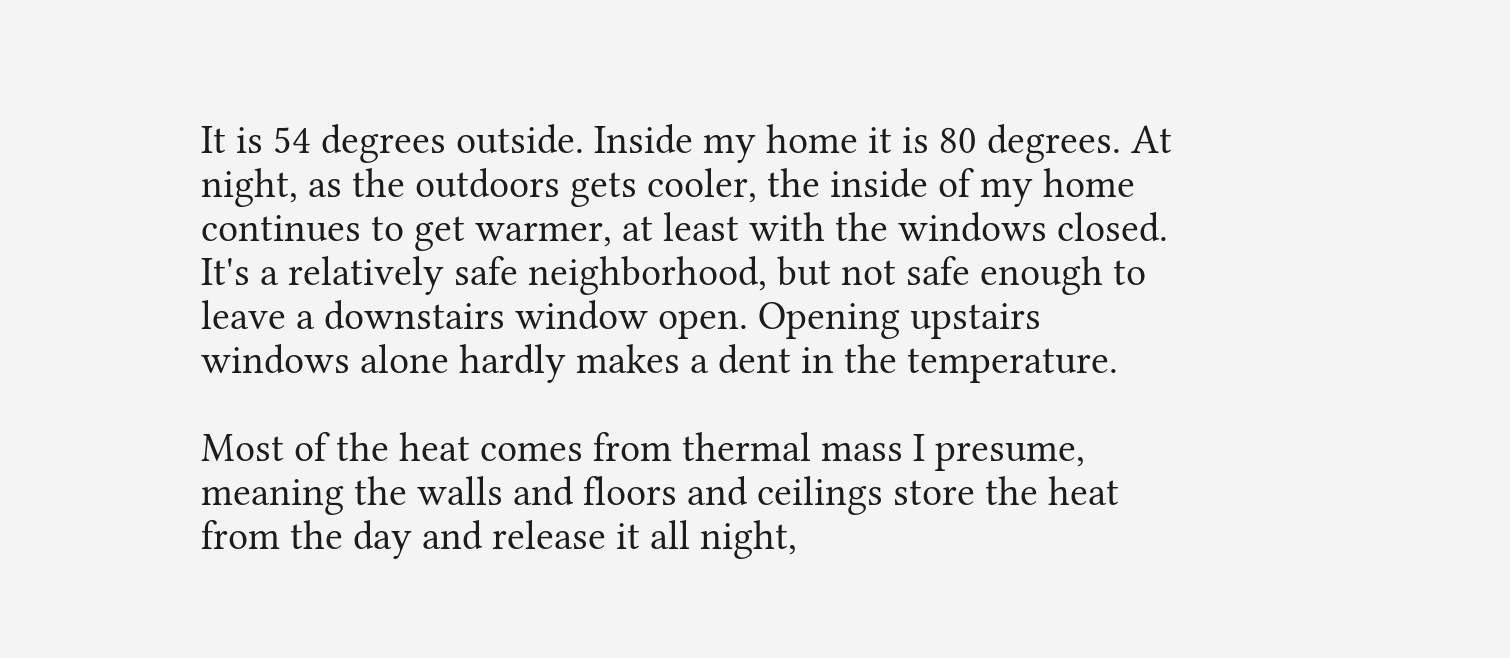It is 54 degrees outside. Inside my home it is 80 degrees. At night, as the outdoors gets cooler, the inside of my home continues to get warmer, at least with the windows closed. It's a relatively safe neighborhood, but not safe enough to leave a downstairs window open. Opening upstairs windows alone hardly makes a dent in the temperature.

Most of the heat comes from thermal mass I presume, meaning the walls and floors and ceilings store the heat from the day and release it all night,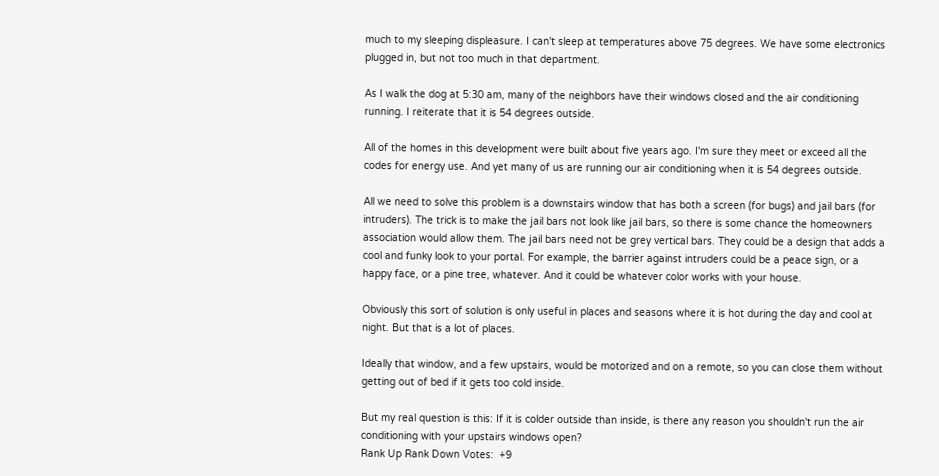much to my sleeping displeasure. I can't sleep at temperatures above 75 degrees. We have some electronics plugged in, but not too much in that department.

As I walk the dog at 5:30 am, many of the neighbors have their windows closed and the air conditioning running. I reiterate that it is 54 degrees outside.

All of the homes in this development were built about five years ago. I'm sure they meet or exceed all the codes for energy use. And yet many of us are running our air conditioning when it is 54 degrees outside.

All we need to solve this problem is a downstairs window that has both a screen (for bugs) and jail bars (for intruders). The trick is to make the jail bars not look like jail bars, so there is some chance the homeowners association would allow them. The jail bars need not be grey vertical bars. They could be a design that adds a cool and funky look to your portal. For example, the barrier against intruders could be a peace sign, or a happy face, or a pine tree, whatever. And it could be whatever color works with your house.

Obviously this sort of solution is only useful in places and seasons where it is hot during the day and cool at night. But that is a lot of places.

Ideally that window, and a few upstairs, would be motorized and on a remote, so you can close them without getting out of bed if it gets too cold inside.

But my real question is this: If it is colder outside than inside, is there any reason you shouldn't run the air conditioning with your upstairs windows open?
Rank Up Rank Down Votes:  +9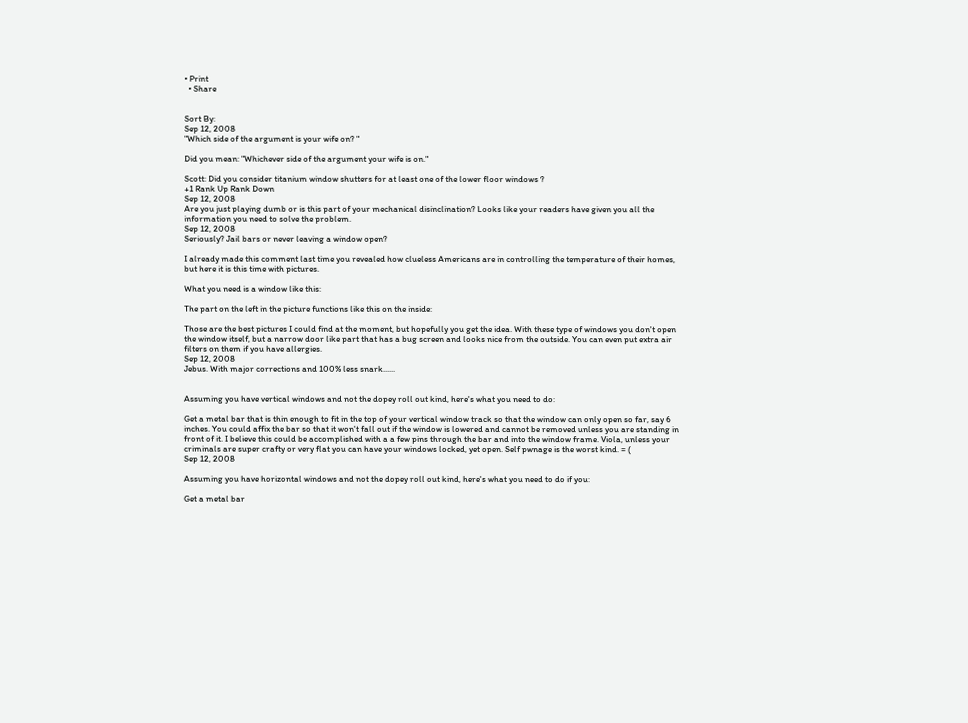• Print
  • Share


Sort By:
Sep 12, 2008
"Which side of the argument is your wife on? "

Did you mean: "Whichever side of the argument your wife is on."

Scott: Did you consider titanium window shutters for at least one of the lower floor windows ?
+1 Rank Up Rank Down
Sep 12, 2008
Are you just playing dumb or is this part of your mechanical disinclination? Looks like your readers have given you all the information you need to solve the problem.
Sep 12, 2008
Seriously? Jail bars or never leaving a window open?

I already made this comment last time you revealed how clueless Americans are in controlling the temperature of their homes, but here it is this time with pictures.

What you need is a window like this:

The part on the left in the picture functions like this on the inside:

Those are the best pictures I could find at the moment, but hopefully you get the idea. With these type of windows you don't open the window itself, but a narrow door like part that has a bug screen and looks nice from the outside. You can even put extra air filters on them if you have allergies.
Sep 12, 2008
Jebus. With major corrections and 100% less snark......


Assuming you have vertical windows and not the dopey roll out kind, here's what you need to do:

Get a metal bar that is thin enough to fit in the top of your vertical window track so that the window can only open so far, say 6 inches. You could affix the bar so that it won't fall out if the window is lowered and cannot be removed unless you are standing in front of it. I believe this could be accomplished with a a few pins through the bar and into the window frame. Viola, unless your criminals are super crafty or very flat you can have your windows locked, yet open. Self pwnage is the worst kind. = (
Sep 12, 2008

Assuming you have horizontal windows and not the dopey roll out kind, here's what you need to do if you:

Get a metal bar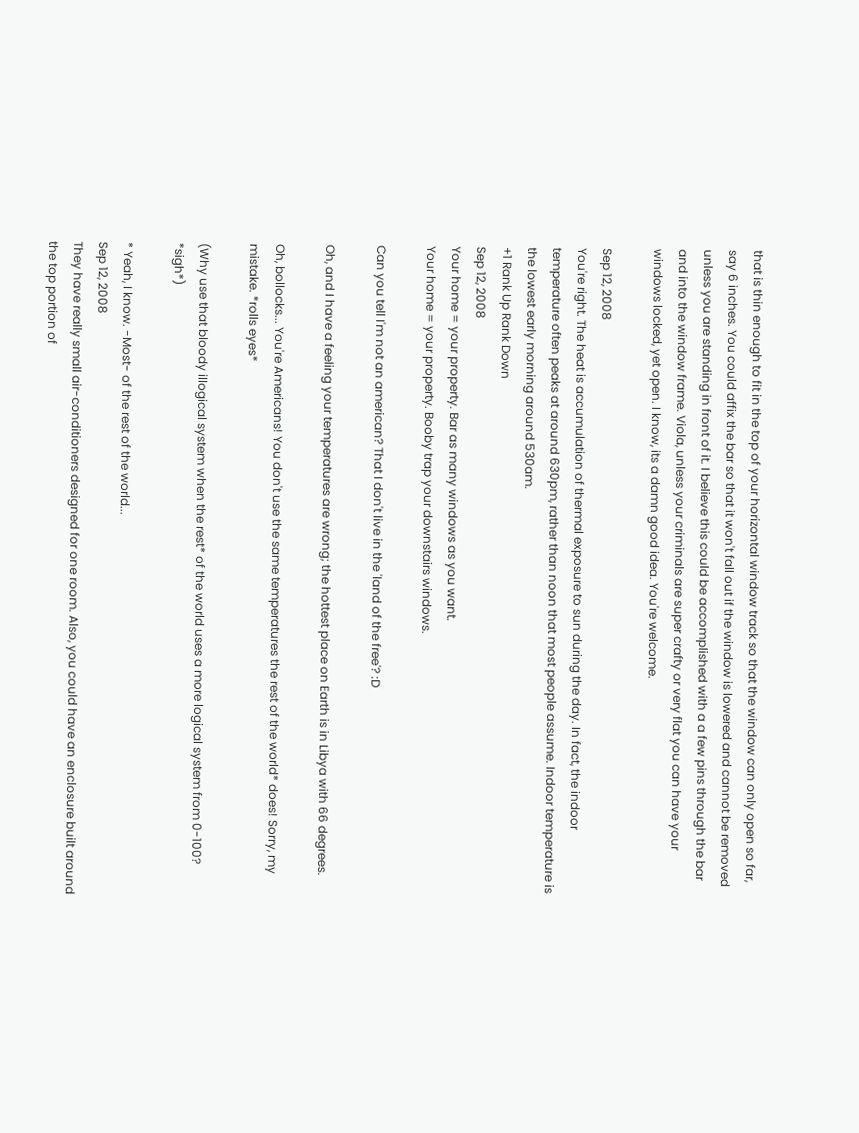that is thin enough to fit in the top of your horizontal window track so that the window can only open so far, say 6 inches. You could affix the bar so that it won't fall out if the window is lowered and cannot be removed unless you are standing in front of it. I believe this could be accomplished with a a few pins through the bar and into the window frame. Viola, unless your criminals are super crafty or very flat you can have your windows locked, yet open. I know, its a damn good idea. You're welcome.

Sep 12, 2008
You're right. The heat is accumulation of thermal exposure to sun during the day. In fact, the indoor temperature often peaks at around 630pm, rather than noon that most people assume. Indoor temperature is the lowest early morning around 530am.
+1 Rank Up Rank Down
Sep 12, 2008
Your home = your property. Bar as many windows as you want.
Your home = your property. Booby trap your downstairs windows.

Can you tell I'm not an american? That I don't live in the 'land of the free'? :D

Oh, and I have a feeling your temperatures are wrong; the hottest place on Earth is in Libya with 66 degrees.

Oh, bollocks... You're Americans! You don't use the same temperatures the rest of the world* does! Sorry, my mistake. *rolls eyes*

(Why use that bloody illogical system when the rest* of the world uses a more logical system from 0-100? *sigh*)

* Yeah, I know. -Most- of the rest of the world...
Sep 12, 2008
They have really small air-conditioners designed for one room. Also, you could have an enclosure built around the top portion of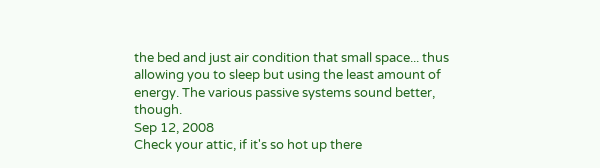the bed and just air condition that small space... thus allowing you to sleep but using the least amount of energy. The various passive systems sound better, though.
Sep 12, 2008
Check your attic, if it's so hot up there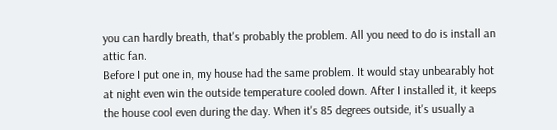you can hardly breath, that's probably the problem. All you need to do is install an attic fan.
Before I put one in, my house had the same problem. It would stay unbearably hot at night even win the outside temperature cooled down. After I installed it, it keeps the house cool even during the day. When it's 85 degrees outside, it's usually a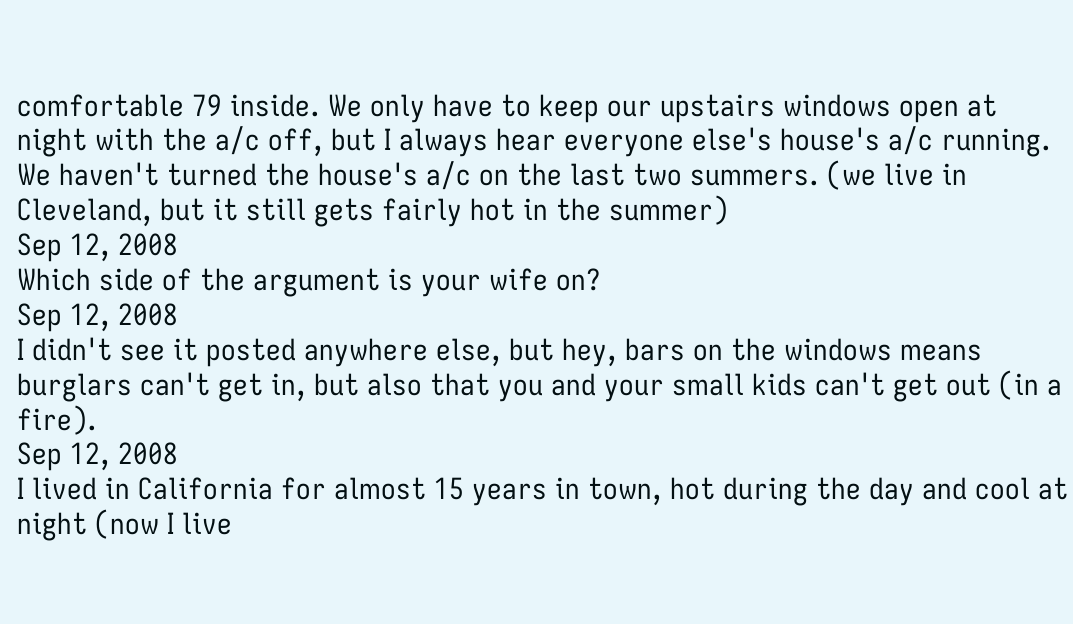comfortable 79 inside. We only have to keep our upstairs windows open at night with the a/c off, but I always hear everyone else's house's a/c running.
We haven't turned the house's a/c on the last two summers. (we live in Cleveland, but it still gets fairly hot in the summer)
Sep 12, 2008
Which side of the argument is your wife on?
Sep 12, 2008
I didn't see it posted anywhere else, but hey, bars on the windows means burglars can't get in, but also that you and your small kids can't get out (in a fire).
Sep 12, 2008
I lived in California for almost 15 years in town, hot during the day and cool at night (now I live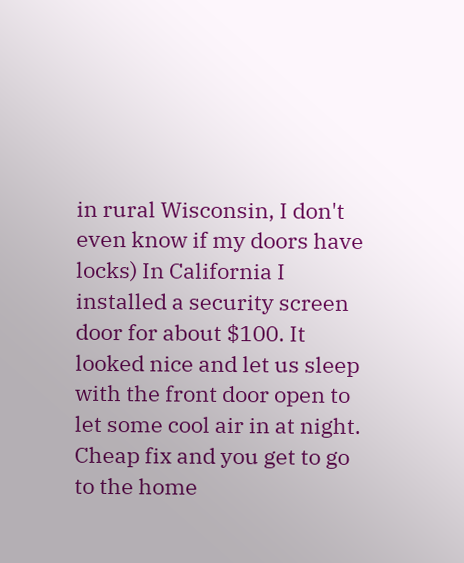in rural Wisconsin, I don't even know if my doors have locks) In California I installed a security screen door for about $100. It looked nice and let us sleep with the front door open to let some cool air in at night. Cheap fix and you get to go to the home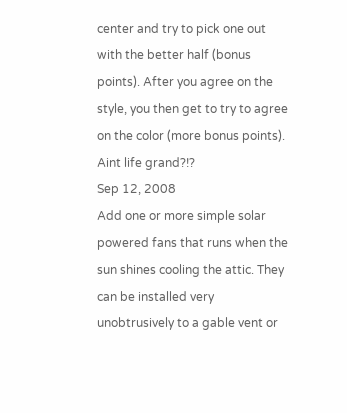center and try to pick one out with the better half (bonus points). After you agree on the style, you then get to try to agree on the color (more bonus points). Aint life grand?!?
Sep 12, 2008
Add one or more simple solar powered fans that runs when the sun shines cooling the attic. They can be installed very unobtrusively to a gable vent or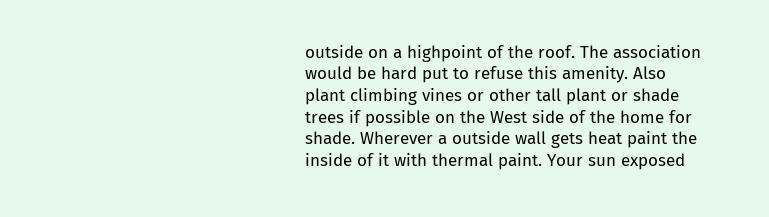outside on a highpoint of the roof. The association would be hard put to refuse this amenity. Also plant climbing vines or other tall plant or shade trees if possible on the West side of the home for shade. Wherever a outside wall gets heat paint the inside of it with thermal paint. Your sun exposed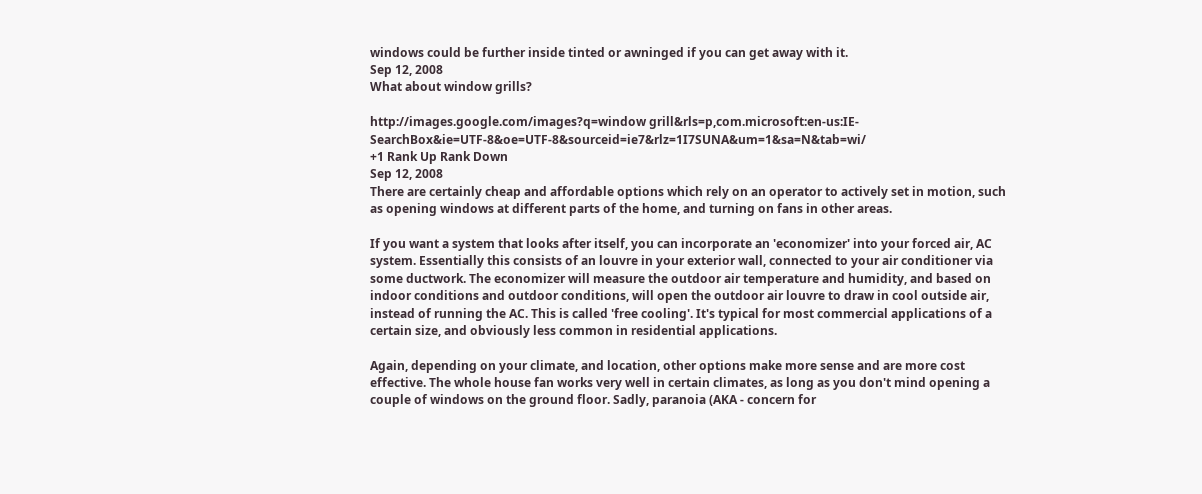windows could be further inside tinted or awninged if you can get away with it.
Sep 12, 2008
What about window grills?

http://images.google.com/images?q=window grill&rls=p,com.microsoft:en-us:IE-SearchBox&ie=UTF-8&oe=UTF-8&sourceid=ie7&rlz=1I7SUNA&um=1&sa=N&tab=wi/
+1 Rank Up Rank Down
Sep 12, 2008
There are certainly cheap and affordable options which rely on an operator to actively set in motion, such as opening windows at different parts of the home, and turning on fans in other areas.

If you want a system that looks after itself, you can incorporate an 'economizer' into your forced air, AC system. Essentially this consists of an louvre in your exterior wall, connected to your air conditioner via some ductwork. The economizer will measure the outdoor air temperature and humidity, and based on indoor conditions and outdoor conditions, will open the outdoor air louvre to draw in cool outside air, instead of running the AC. This is called 'free cooling'. It's typical for most commercial applications of a certain size, and obviously less common in residential applications.

Again, depending on your climate, and location, other options make more sense and are more cost effective. The whole house fan works very well in certain climates, as long as you don't mind opening a couple of windows on the ground floor. Sadly, paranoia (AKA - concern for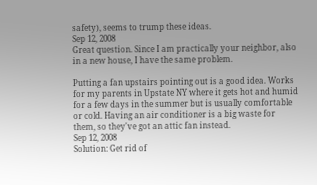safety), seems to trump these ideas.
Sep 12, 2008
Great question. Since I am practically your neighbor, also in a new house, I have the same problem.

Putting a fan upstairs pointing out is a good idea. Works for my parents in Upstate NY where it gets hot and humid for a few days in the summer but is usually comfortable or cold. Having an air conditioner is a big waste for them, so they've got an attic fan instead.
Sep 12, 2008
Solution: Get rid of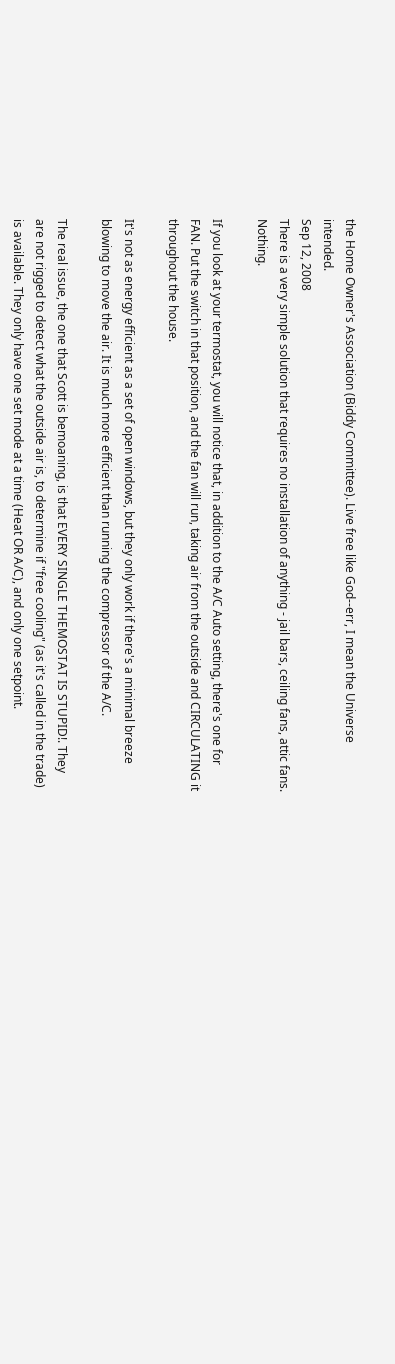the Home Owner's Association (Biddy Committee). Live free like God--err, I mean the Universe intended.
Sep 12, 2008
There is a very simple solution that requires no installation of anything - jail bars, ceiling fans, attic fans. Nothing.

If you look at your termostat, you will notice that, in addition to the A/C Auto setting, there's one for FAN. Put the switch in that position, and the fan will run, taking air from the outside and CIRCULATING it throughout the house.

It's not as energy efficient as a set of open windows, but they only work if there's a minimal breeze blowing to move the air. It is much more efficient than running the compressor of the A/C.

The real issue, the one that Scott is bemoaning, is that EVERY SINGLE THEMOSTAT IS STUPID!. They are not rigged to detect what the outside air is, to determine if "free cooling" (as it's called in the trade) is available. They only have one set mode at a time (Heat OR A/C), and only one setpoint.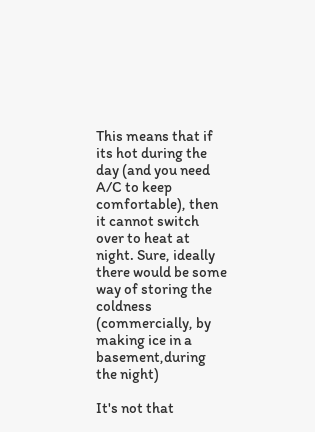This means that if its hot during the day (and you need A/C to keep comfortable), then it cannot switch over to heat at night. Sure, ideally there would be some way of storing the coldness (commercially, by making ice in a basement,during the night)

It's not that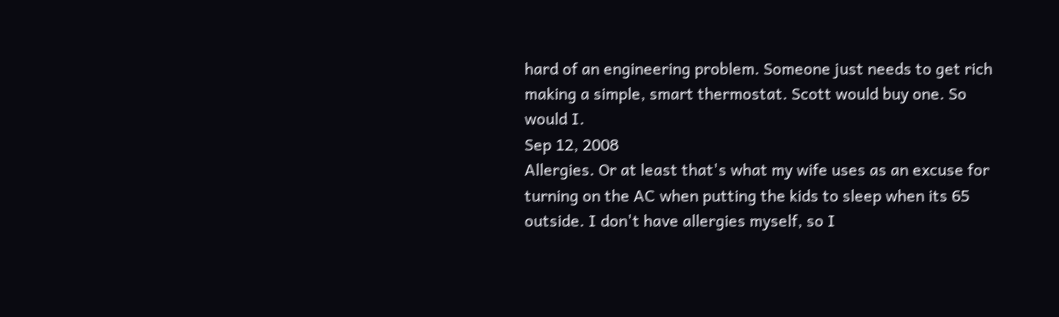hard of an engineering problem. Someone just needs to get rich making a simple, smart thermostat. Scott would buy one. So would I.
Sep 12, 2008
Allergies. Or at least that's what my wife uses as an excuse for turning on the AC when putting the kids to sleep when its 65 outside. I don't have allergies myself, so I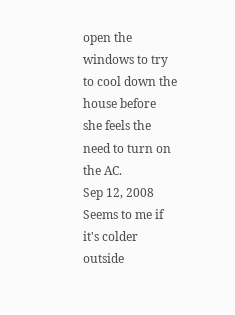open the windows to try to cool down the house before she feels the need to turn on the AC.
Sep 12, 2008
Seems to me if it's colder outside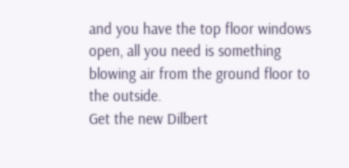and you have the top floor windows open, all you need is something blowing air from the ground floor to the outside.
Get the new Dilbert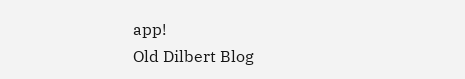app!
Old Dilbert Blog